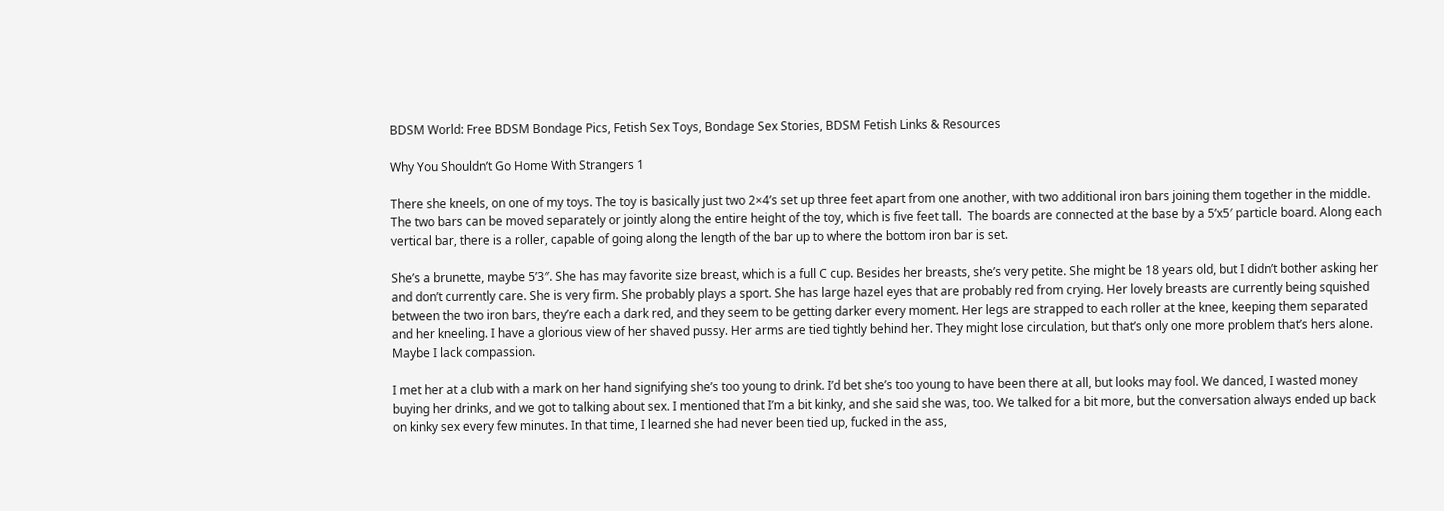BDSM World: Free BDSM Bondage Pics, Fetish Sex Toys, Bondage Sex Stories, BDSM Fetish Links & Resources

Why You Shouldn’t Go Home With Strangers 1

There she kneels, on one of my toys. The toy is basically just two 2×4’s set up three feet apart from one another, with two additional iron bars joining them together in the middle. The two bars can be moved separately or jointly along the entire height of the toy, which is five feet tall.  The boards are connected at the base by a 5’x5′ particle board. Along each vertical bar, there is a roller, capable of going along the length of the bar up to where the bottom iron bar is set.

She’s a brunette, maybe 5’3″. She has may favorite size breast, which is a full C cup. Besides her breasts, she’s very petite. She might be 18 years old, but I didn’t bother asking her and don’t currently care. She is very firm. She probably plays a sport. She has large hazel eyes that are probably red from crying. Her lovely breasts are currently being squished between the two iron bars, they’re each a dark red, and they seem to be getting darker every moment. Her legs are strapped to each roller at the knee, keeping them separated and her kneeling. I have a glorious view of her shaved pussy. Her arms are tied tightly behind her. They might lose circulation, but that’s only one more problem that’s hers alone. Maybe I lack compassion.

I met her at a club with a mark on her hand signifying she’s too young to drink. I’d bet she’s too young to have been there at all, but looks may fool. We danced, I wasted money buying her drinks, and we got to talking about sex. I mentioned that I’m a bit kinky, and she said she was, too. We talked for a bit more, but the conversation always ended up back on kinky sex every few minutes. In that time, I learned she had never been tied up, fucked in the ass,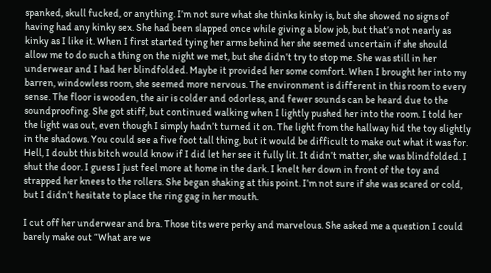spanked, skull fucked, or anything. I’m not sure what she thinks kinky is, but she showed no signs of having had any kinky sex. She had been slapped once while giving a blow job, but that’s not nearly as kinky as I like it. When I first started tying her arms behind her she seemed uncertain if she should allow me to do such a thing on the night we met, but she didn’t try to stop me. She was still in her underwear and I had her blindfolded. Maybe it provided her some comfort. When I brought her into my barren, windowless room, she seemed more nervous. The environment is different in this room to every sense. The floor is wooden, the air is colder and odorless, and fewer sounds can be heard due to the soundproofing. She got stiff, but continued walking when I lightly pushed her into the room. I told her the light was out, even though I simply hadn’t turned it on. The light from the hallway hid the toy slightly in the shadows. You could see a five foot tall thing, but it would be difficult to make out what it was for. Hell, I doubt this bitch would know if I did let her see it fully lit. It didn’t matter, she was blindfolded. I shut the door. I guess I just feel more at home in the dark. I knelt her down in front of the toy and strapped her knees to the rollers. She began shaking at this point. I’m not sure if she was scared or cold, but I didn’t hesitate to place the ring gag in her mouth.

I cut off her underwear and bra. Those tits were perky and marvelous. She asked me a question I could barely make out “What are we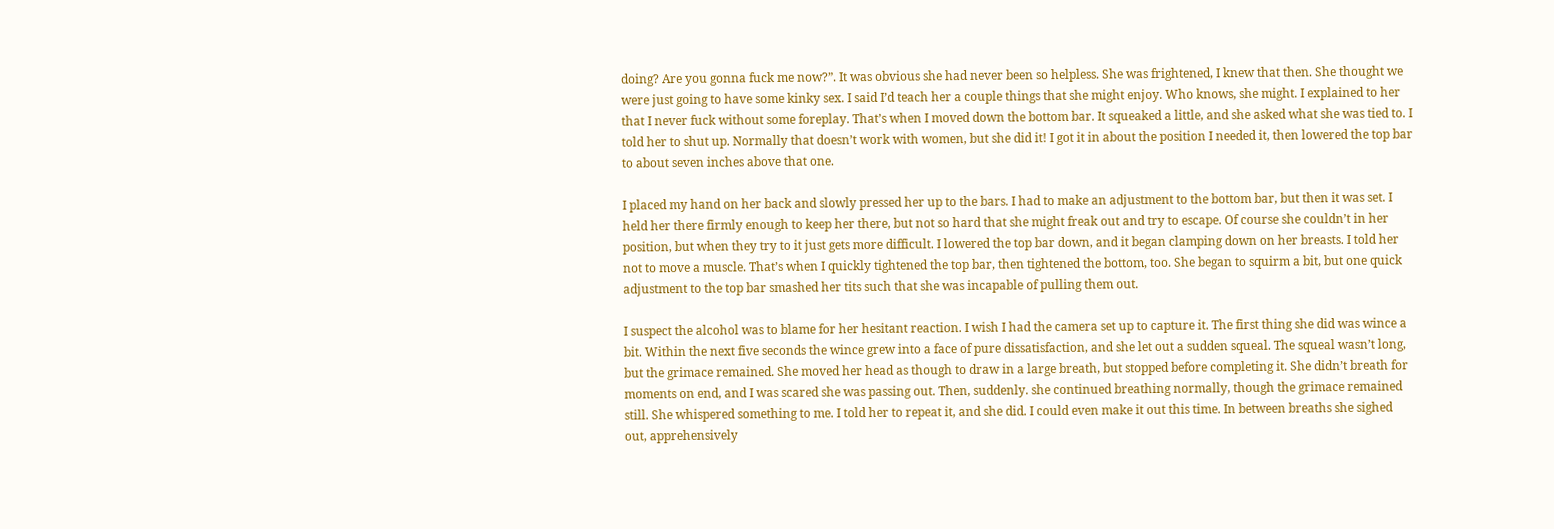doing? Are you gonna fuck me now?”. It was obvious she had never been so helpless. She was frightened, I knew that then. She thought we were just going to have some kinky sex. I said I’d teach her a couple things that she might enjoy. Who knows, she might. I explained to her that I never fuck without some foreplay. That’s when I moved down the bottom bar. It squeaked a little, and she asked what she was tied to. I told her to shut up. Normally that doesn’t work with women, but she did it! I got it in about the position I needed it, then lowered the top bar to about seven inches above that one.

I placed my hand on her back and slowly pressed her up to the bars. I had to make an adjustment to the bottom bar, but then it was set. I held her there firmly enough to keep her there, but not so hard that she might freak out and try to escape. Of course she couldn’t in her position, but when they try to it just gets more difficult. I lowered the top bar down, and it began clamping down on her breasts. I told her not to move a muscle. That’s when I quickly tightened the top bar, then tightened the bottom, too. She began to squirm a bit, but one quick adjustment to the top bar smashed her tits such that she was incapable of pulling them out.

I suspect the alcohol was to blame for her hesitant reaction. I wish I had the camera set up to capture it. The first thing she did was wince a bit. Within the next five seconds the wince grew into a face of pure dissatisfaction, and she let out a sudden squeal. The squeal wasn’t long, but the grimace remained. She moved her head as though to draw in a large breath, but stopped before completing it. She didn’t breath for moments on end, and I was scared she was passing out. Then, suddenly. she continued breathing normally, though the grimace remained still. She whispered something to me. I told her to repeat it, and she did. I could even make it out this time. In between breaths she sighed out, apprehensively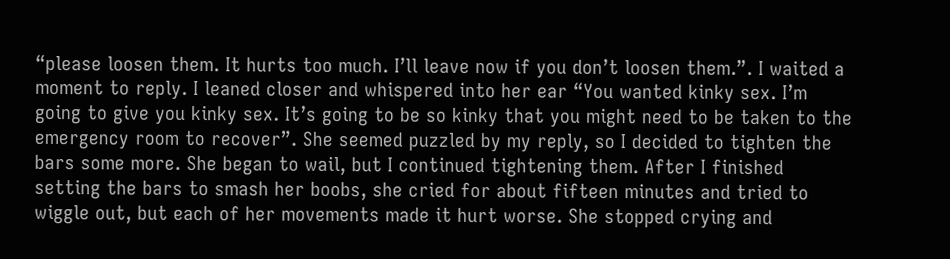“please loosen them. It hurts too much. I’ll leave now if you don’t loosen them.”. I waited a moment to reply. I leaned closer and whispered into her ear “You wanted kinky sex. I’m going to give you kinky sex. It’s going to be so kinky that you might need to be taken to the emergency room to recover”. She seemed puzzled by my reply, so I decided to tighten the bars some more. She began to wail, but I continued tightening them. After I finished setting the bars to smash her boobs, she cried for about fifteen minutes and tried to wiggle out, but each of her movements made it hurt worse. She stopped crying and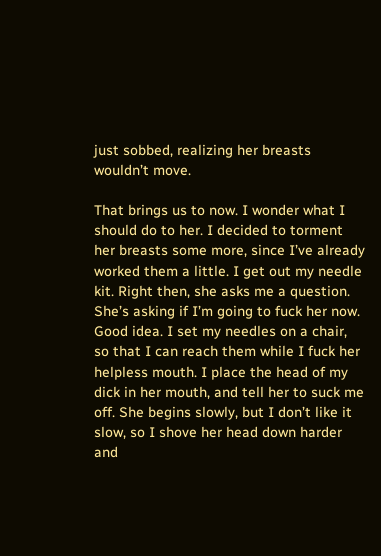just sobbed, realizing her breasts wouldn’t move.

That brings us to now. I wonder what I should do to her. I decided to torment her breasts some more, since I’ve already worked them a little. I get out my needle kit. Right then, she asks me a question. She’s asking if I’m going to fuck her now. Good idea. I set my needles on a chair, so that I can reach them while I fuck her helpless mouth. I place the head of my dick in her mouth, and tell her to suck me off. She begins slowly, but I don’t like it slow, so I shove her head down harder and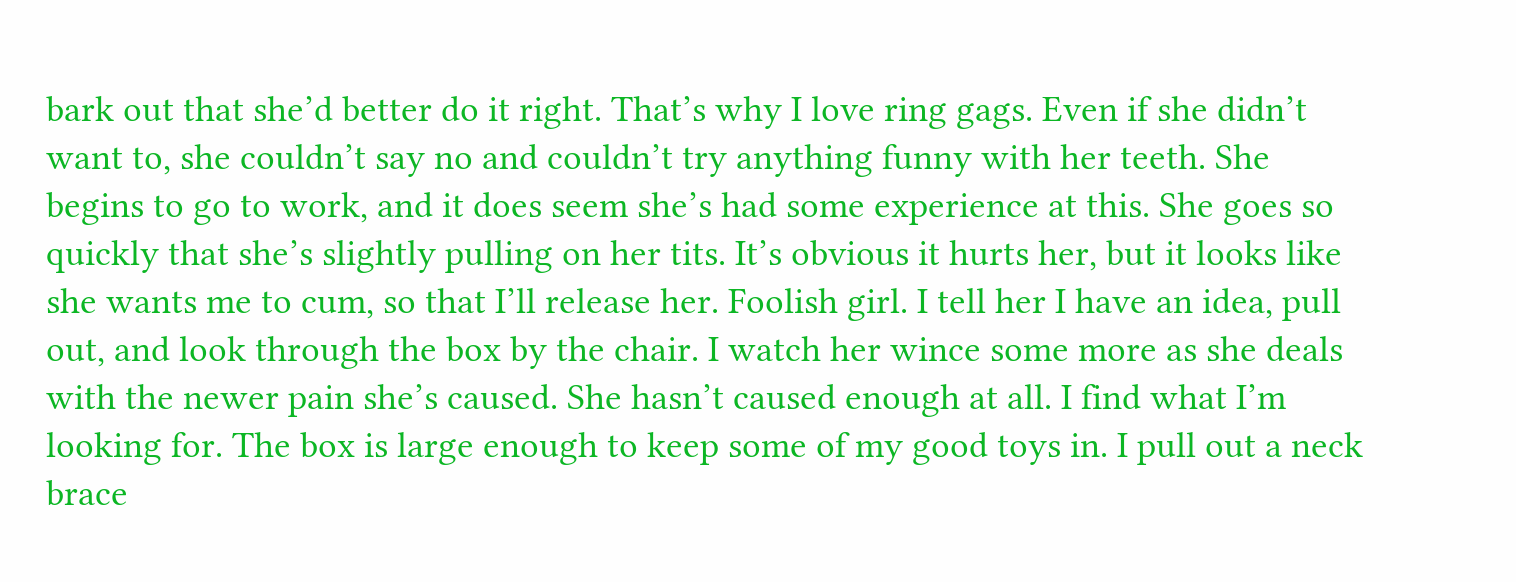bark out that she’d better do it right. That’s why I love ring gags. Even if she didn’t want to, she couldn’t say no and couldn’t try anything funny with her teeth. She begins to go to work, and it does seem she’s had some experience at this. She goes so quickly that she’s slightly pulling on her tits. It’s obvious it hurts her, but it looks like she wants me to cum, so that I’ll release her. Foolish girl. I tell her I have an idea, pull out, and look through the box by the chair. I watch her wince some more as she deals with the newer pain she’s caused. She hasn’t caused enough at all. I find what I’m looking for. The box is large enough to keep some of my good toys in. I pull out a neck brace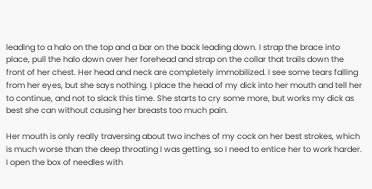leading to a halo on the top and a bar on the back leading down. I strap the brace into place, pull the halo down over her forehead and strap on the collar that trails down the front of her chest. Her head and neck are completely immobilized. I see some tears falling from her eyes, but she says nothing. I place the head of my dick into her mouth and tell her to continue, and not to slack this time. She starts to cry some more, but works my dick as best she can without causing her breasts too much pain.

Her mouth is only really traversing about two inches of my cock on her best strokes, which is much worse than the deep throating I was getting, so I need to entice her to work harder. I open the box of needles with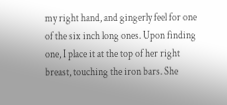my right hand, and gingerly feel for one of the six inch long ones. Upon finding one, I place it at the top of her right breast, touching the iron bars. She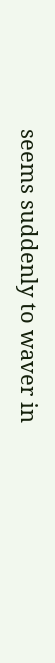seems suddenly to waver in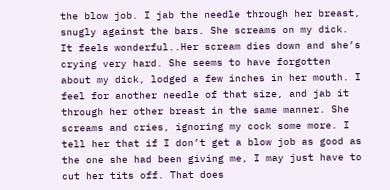the blow job. I jab the needle through her breast, snugly against the bars. She screams on my dick. It feels wonderful..Her scream dies down and she’s crying very hard. She seems to have forgotten about my dick, lodged a few inches in her mouth. I feel for another needle of that size, and jab it through her other breast in the same manner. She screams and cries, ignoring my cock some more. I tell her that if I don’t get a blow job as good as the one she had been giving me, I may just have to cut her tits off. That does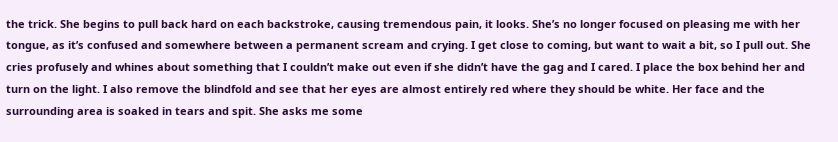the trick. She begins to pull back hard on each backstroke, causing tremendous pain, it looks. She’s no longer focused on pleasing me with her tongue, as it’s confused and somewhere between a permanent scream and crying. I get close to coming, but want to wait a bit, so I pull out. She cries profusely and whines about something that I couldn’t make out even if she didn’t have the gag and I cared. I place the box behind her and turn on the light. I also remove the blindfold and see that her eyes are almost entirely red where they should be white. Her face and the surrounding area is soaked in tears and spit. She asks me some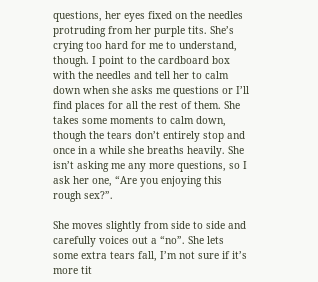questions, her eyes fixed on the needles protruding from her purple tits. She’s crying too hard for me to understand, though. I point to the cardboard box with the needles and tell her to calm down when she asks me questions or I’ll find places for all the rest of them. She takes some moments to calm down, though the tears don’t entirely stop and once in a while she breaths heavily. She isn’t asking me any more questions, so I ask her one, “Are you enjoying this rough sex?”.

She moves slightly from side to side and carefully voices out a “no”. She lets some extra tears fall, I’m not sure if it’s more tit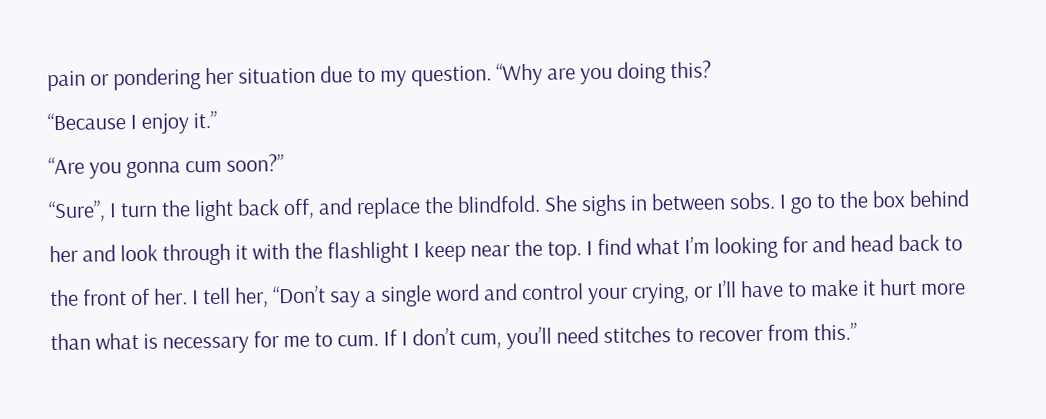pain or pondering her situation due to my question. “Why are you doing this?
“Because I enjoy it.”
“Are you gonna cum soon?”
“Sure”, I turn the light back off, and replace the blindfold. She sighs in between sobs. I go to the box behind her and look through it with the flashlight I keep near the top. I find what I’m looking for and head back to the front of her. I tell her, “Don’t say a single word and control your crying, or I’ll have to make it hurt more than what is necessary for me to cum. If I don’t cum, you’ll need stitches to recover from this.”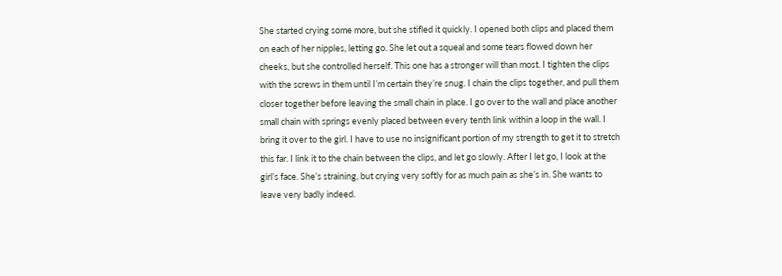She started crying some more, but she stifled it quickly. I opened both clips and placed them on each of her nipples, letting go. She let out a squeal and some tears flowed down her cheeks, but she controlled herself. This one has a stronger will than most. I tighten the clips with the screws in them until I’m certain they’re snug. I chain the clips together, and pull them closer together before leaving the small chain in place. I go over to the wall and place another small chain with springs evenly placed between every tenth link within a loop in the wall. I bring it over to the girl. I have to use no insignificant portion of my strength to get it to stretch this far. I link it to the chain between the clips, and let go slowly. After I let go, I look at the girl’s face. She’s straining, but crying very softly for as much pain as she’s in. She wants to leave very badly indeed.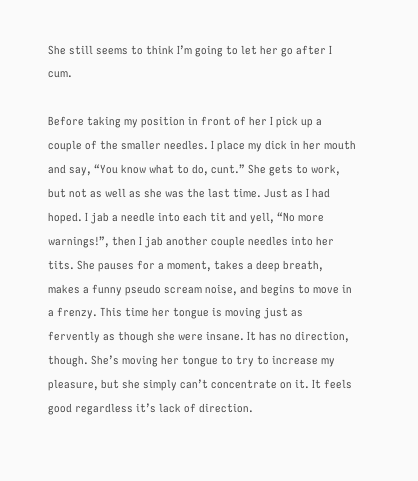She still seems to think I’m going to let her go after I cum.

Before taking my position in front of her I pick up a couple of the smaller needles. I place my dick in her mouth and say, “You know what to do, cunt.” She gets to work, but not as well as she was the last time. Just as I had hoped. I jab a needle into each tit and yell, “No more warnings!”, then I jab another couple needles into her tits. She pauses for a moment, takes a deep breath, makes a funny pseudo scream noise, and begins to move in a frenzy. This time her tongue is moving just as fervently as though she were insane. It has no direction, though. She’s moving her tongue to try to increase my pleasure, but she simply can’t concentrate on it. It feels good regardless it’s lack of direction.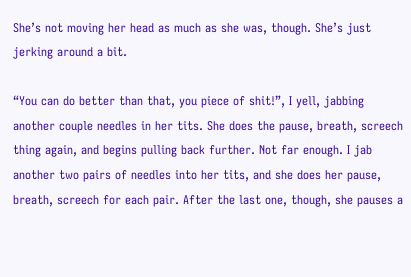She’s not moving her head as much as she was, though. She’s just jerking around a bit.

“You can do better than that, you piece of shit!”, I yell, jabbing another couple needles in her tits. She does the pause, breath, screech thing again, and begins pulling back further. Not far enough. I jab another two pairs of needles into her tits, and she does her pause, breath, screech for each pair. After the last one, though, she pauses a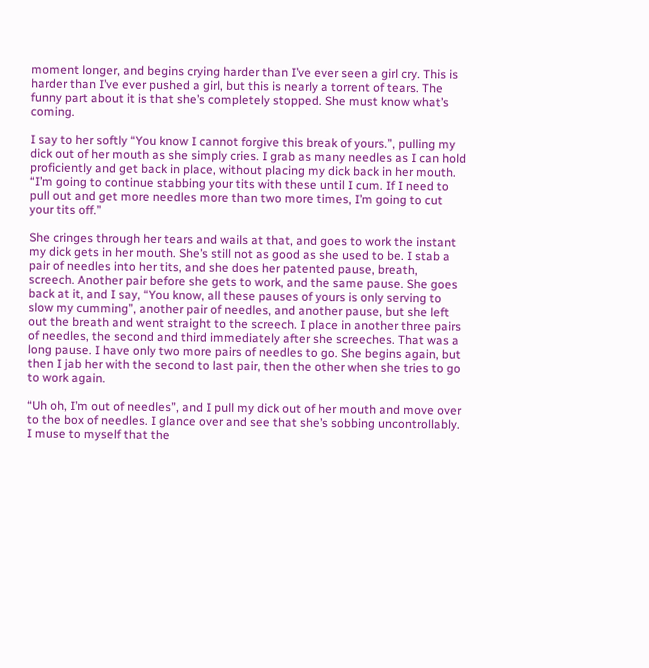moment longer, and begins crying harder than I’ve ever seen a girl cry. This is harder than I’ve ever pushed a girl, but this is nearly a torrent of tears. The funny part about it is that she’s completely stopped. She must know what’s coming.

I say to her softly “You know I cannot forgive this break of yours.”, pulling my dick out of her mouth as she simply cries. I grab as many needles as I can hold proficiently and get back in place, without placing my dick back in her mouth.  “I’m going to continue stabbing your tits with these until I cum. If I need to pull out and get more needles more than two more times, I’m going to cut your tits off.”

She cringes through her tears and wails at that, and goes to work the instant my dick gets in her mouth. She’s still not as good as she used to be. I stab a pair of needles into her tits, and she does her patented pause, breath, screech. Another pair before she gets to work, and the same pause. She goes back at it, and I say, “You know, all these pauses of yours is only serving to slow my cumming”, another pair of needles, and another pause, but she left out the breath and went straight to the screech. I place in another three pairs of needles, the second and third immediately after she screeches. That was a long pause. I have only two more pairs of needles to go. She begins again, but then I jab her with the second to last pair, then the other when she tries to go to work again.

“Uh oh, I’m out of needles”, and I pull my dick out of her mouth and move over to the box of needles. I glance over and see that she’s sobbing uncontrollably. I muse to myself that the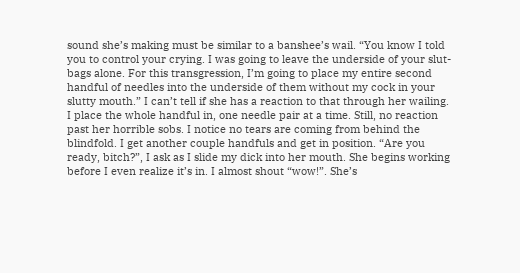sound she’s making must be similar to a banshee’s wail. “You know I told you to control your crying. I was going to leave the underside of your slut-bags alone. For this transgression, I’m going to place my entire second handful of needles into the underside of them without my cock in your slutty mouth.” I can’t tell if she has a reaction to that through her wailing. I place the whole handful in, one needle pair at a time. Still, no reaction past her horrible sobs. I notice no tears are coming from behind the blindfold. I get another couple handfuls and get in position. “Are you ready, bitch?”, I ask as I slide my dick into her mouth. She begins working before I even realize it’s in. I almost shout “wow!”. She’s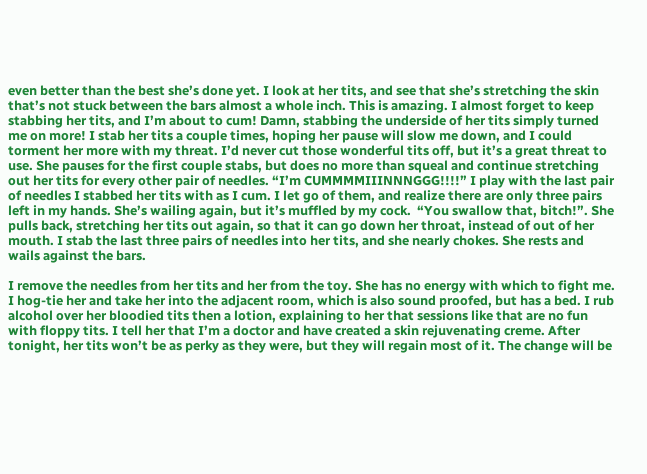even better than the best she’s done yet. I look at her tits, and see that she’s stretching the skin that’s not stuck between the bars almost a whole inch. This is amazing. I almost forget to keep stabbing her tits, and I’m about to cum! Damn, stabbing the underside of her tits simply turned me on more! I stab her tits a couple times, hoping her pause will slow me down, and I could torment her more with my threat. I’d never cut those wonderful tits off, but it’s a great threat to use. She pauses for the first couple stabs, but does no more than squeal and continue stretching out her tits for every other pair of needles. “I’m CUMMMMIIINNNGGG!!!!” I play with the last pair of needles I stabbed her tits with as I cum. I let go of them, and realize there are only three pairs left in my hands. She’s wailing again, but it’s muffled by my cock.  “You swallow that, bitch!”. She pulls back, stretching her tits out again, so that it can go down her throat, instead of out of her mouth. I stab the last three pairs of needles into her tits, and she nearly chokes. She rests and wails against the bars.

I remove the needles from her tits and her from the toy. She has no energy with which to fight me. I hog-tie her and take her into the adjacent room, which is also sound proofed, but has a bed. I rub alcohol over her bloodied tits then a lotion, explaining to her that sessions like that are no fun with floppy tits. I tell her that I’m a doctor and have created a skin rejuvenating creme. After tonight, her tits won’t be as perky as they were, but they will regain most of it. The change will be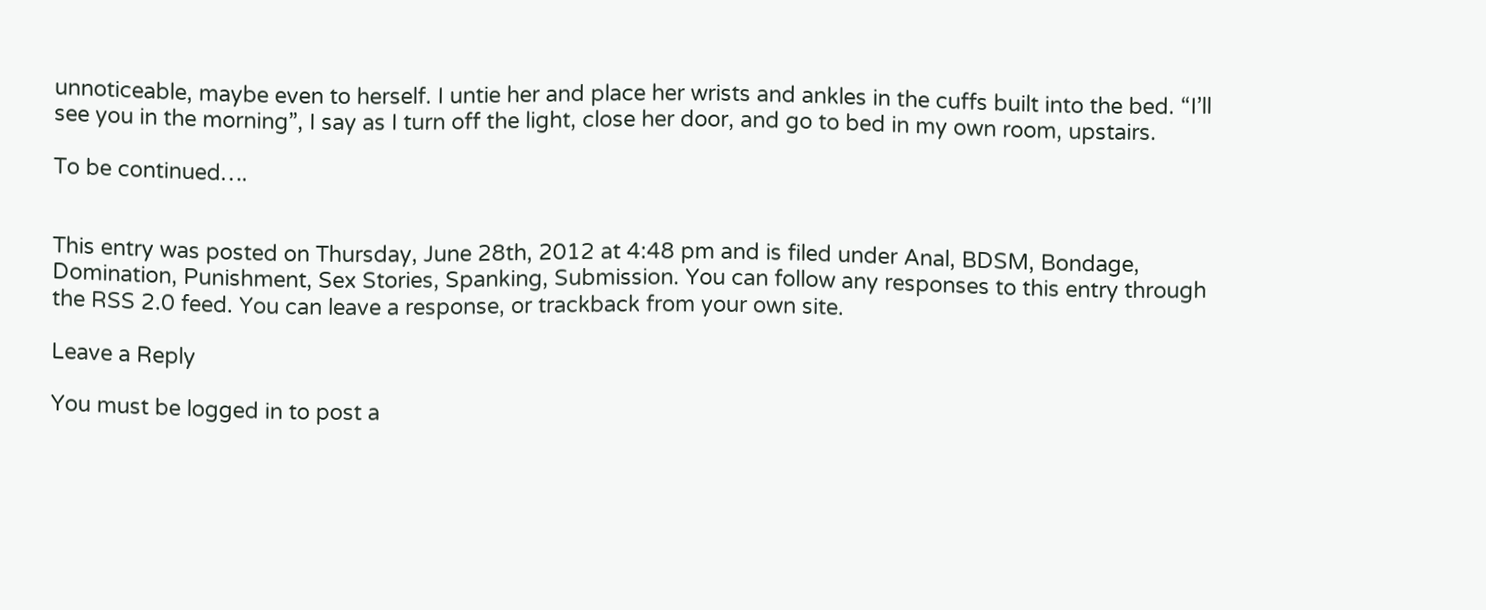unnoticeable, maybe even to herself. I untie her and place her wrists and ankles in the cuffs built into the bed. “I’ll see you in the morning”, I say as I turn off the light, close her door, and go to bed in my own room, upstairs.

To be continued….


This entry was posted on Thursday, June 28th, 2012 at 4:48 pm and is filed under Anal, BDSM, Bondage, Domination, Punishment, Sex Stories, Spanking, Submission. You can follow any responses to this entry through the RSS 2.0 feed. You can leave a response, or trackback from your own site.

Leave a Reply

You must be logged in to post a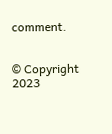comment.


© Copyright 2023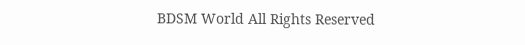BDSM World All Rights Reserved